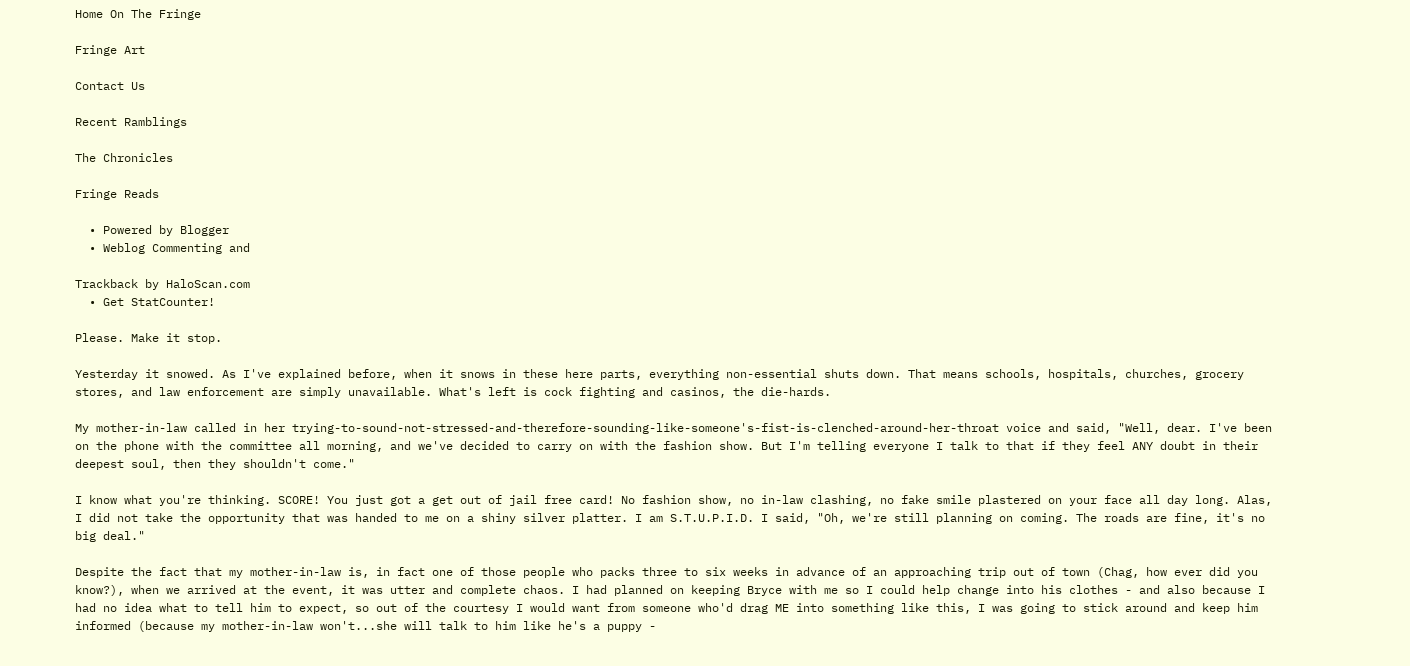Home On The Fringe

Fringe Art

Contact Us

Recent Ramblings

The Chronicles

Fringe Reads

  • Powered by Blogger
  • Weblog Commenting and

Trackback by HaloScan.com
  • Get StatCounter!

Please. Make it stop.

Yesterday it snowed. As I've explained before, when it snows in these here parts, everything non-essential shuts down. That means schools, hospitals, churches, grocery stores, and law enforcement are simply unavailable. What's left is cock fighting and casinos, the die-hards.

My mother-in-law called in her trying-to-sound-not-stressed-and-therefore-sounding-like-someone's-fist-is-clenched-around-her-throat voice and said, "Well, dear. I've been on the phone with the committee all morning, and we've decided to carry on with the fashion show. But I'm telling everyone I talk to that if they feel ANY doubt in their deepest soul, then they shouldn't come."

I know what you're thinking. SCORE! You just got a get out of jail free card! No fashion show, no in-law clashing, no fake smile plastered on your face all day long. Alas, I did not take the opportunity that was handed to me on a shiny silver platter. I am S.T.U.P.I.D. I said, "Oh, we're still planning on coming. The roads are fine, it's no big deal."

Despite the fact that my mother-in-law is, in fact one of those people who packs three to six weeks in advance of an approaching trip out of town (Chag, how ever did you know?), when we arrived at the event, it was utter and complete chaos. I had planned on keeping Bryce with me so I could help change into his clothes - and also because I had no idea what to tell him to expect, so out of the courtesy I would want from someone who'd drag ME into something like this, I was going to stick around and keep him informed (because my mother-in-law won't...she will talk to him like he's a puppy -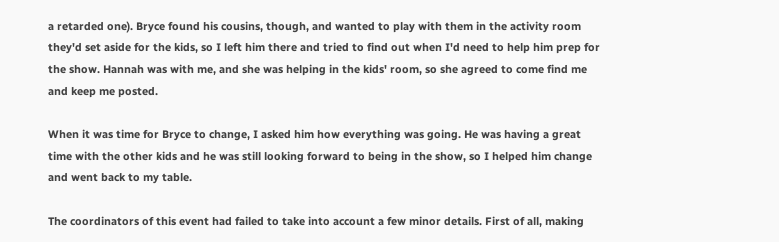a retarded one). Bryce found his cousins, though, and wanted to play with them in the activity room they'd set aside for the kids, so I left him there and tried to find out when I'd need to help him prep for the show. Hannah was with me, and she was helping in the kids' room, so she agreed to come find me and keep me posted.

When it was time for Bryce to change, I asked him how everything was going. He was having a great time with the other kids and he was still looking forward to being in the show, so I helped him change and went back to my table.

The coordinators of this event had failed to take into account a few minor details. First of all, making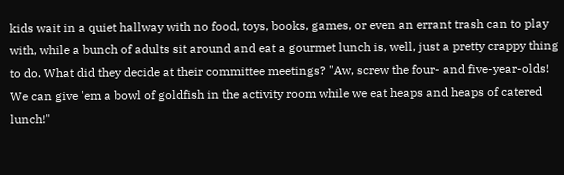kids wait in a quiet hallway with no food, toys, books, games, or even an errant trash can to play with, while a bunch of adults sit around and eat a gourmet lunch is, well, just a pretty crappy thing to do. What did they decide at their committee meetings? "Aw, screw the four- and five-year-olds! We can give 'em a bowl of goldfish in the activity room while we eat heaps and heaps of catered lunch!"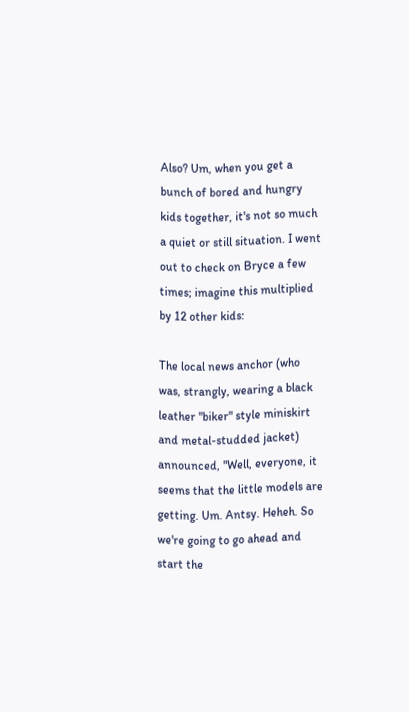Also? Um, when you get a bunch of bored and hungry kids together, it's not so much a quiet or still situation. I went out to check on Bryce a few times; imagine this multiplied by 12 other kids:

The local news anchor (who was, strangly, wearing a black leather "biker" style miniskirt and metal-studded jacket) announced, "Well, everyone, it seems that the little models are getting. Um. Antsy. Heheh. So we're going to go ahead and start the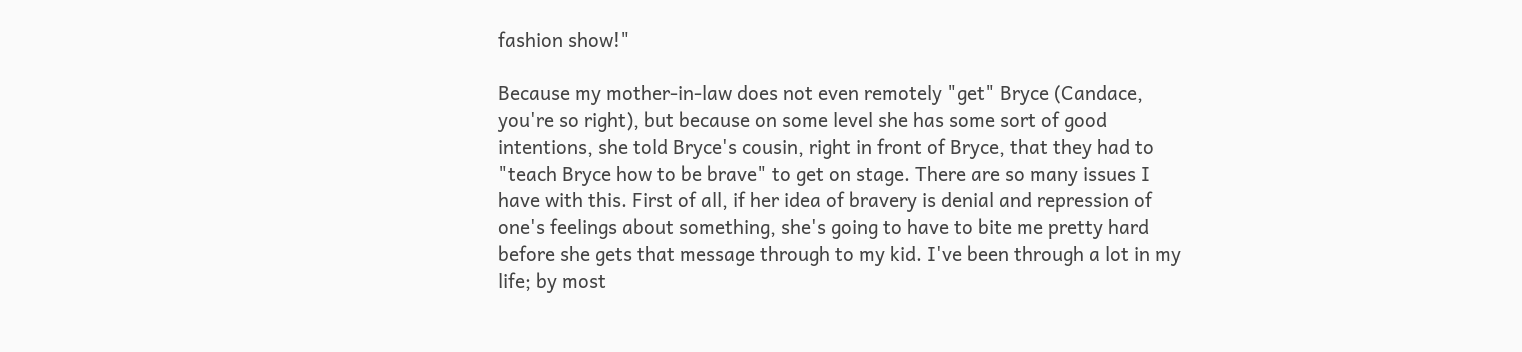fashion show!"

Because my mother-in-law does not even remotely "get" Bryce (Candace, you're so right), but because on some level she has some sort of good intentions, she told Bryce's cousin, right in front of Bryce, that they had to "teach Bryce how to be brave" to get on stage. There are so many issues I have with this. First of all, if her idea of bravery is denial and repression of one's feelings about something, she's going to have to bite me pretty hard before she gets that message through to my kid. I've been through a lot in my life; by most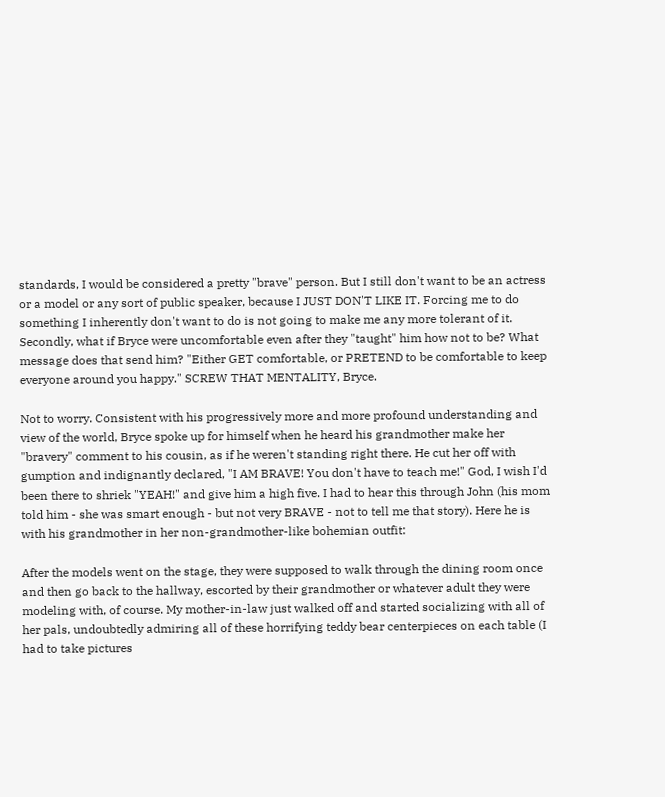standards, I would be considered a pretty "brave" person. But I still don't want to be an actress or a model or any sort of public speaker, because I JUST DON'T LIKE IT. Forcing me to do something I inherently don't want to do is not going to make me any more tolerant of it. Secondly, what if Bryce were uncomfortable even after they "taught" him how not to be? What message does that send him? "Either GET comfortable, or PRETEND to be comfortable to keep everyone around you happy." SCREW THAT MENTALITY, Bryce.

Not to worry. Consistent with his progressively more and more profound understanding and view of the world, Bryce spoke up for himself when he heard his grandmother make her "bravery" comment to his cousin, as if he weren't standing right there. He cut her off with gumption and indignantly declared, "I AM BRAVE! You don't have to teach me!" God, I wish I'd been there to shriek "YEAH!" and give him a high five. I had to hear this through John (his mom told him - she was smart enough - but not very BRAVE - not to tell me that story). Here he is with his grandmother in her non-grandmother-like bohemian outfit:

After the models went on the stage, they were supposed to walk through the dining room once and then go back to the hallway, escorted by their grandmother or whatever adult they were modeling with, of course. My mother-in-law just walked off and started socializing with all of her pals, undoubtedly admiring all of these horrifying teddy bear centerpieces on each table (I had to take pictures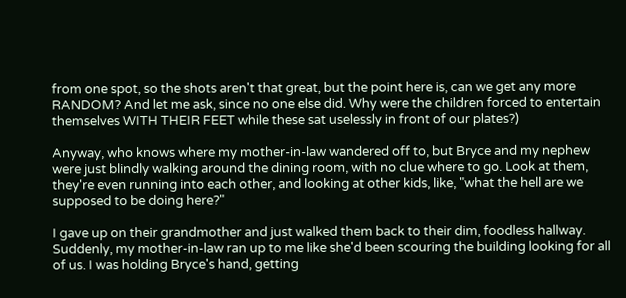from one spot, so the shots aren't that great, but the point here is, can we get any more RANDOM? And let me ask, since no one else did. Why were the children forced to entertain themselves WITH THEIR FEET while these sat uselessly in front of our plates?)

Anyway, who knows where my mother-in-law wandered off to, but Bryce and my nephew were just blindly walking around the dining room, with no clue where to go. Look at them, they're even running into each other, and looking at other kids, like, "what the hell are we supposed to be doing here?"

I gave up on their grandmother and just walked them back to their dim, foodless hallway. Suddenly, my mother-in-law ran up to me like she'd been scouring the building looking for all of us. I was holding Bryce's hand, getting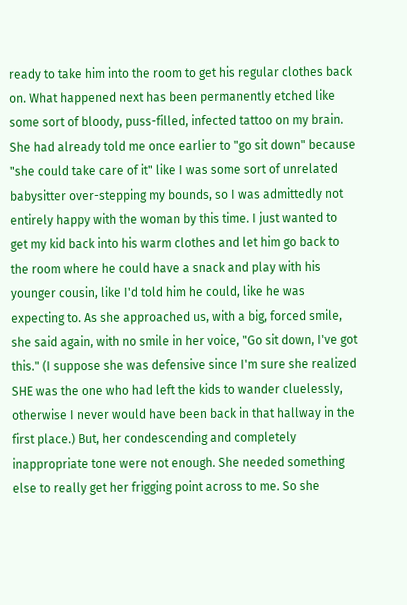ready to take him into the room to get his regular clothes back on. What happened next has been permanently etched like some sort of bloody, puss-filled, infected tattoo on my brain. She had already told me once earlier to "go sit down" because "she could take care of it" like I was some sort of unrelated babysitter over-stepping my bounds, so I was admittedly not entirely happy with the woman by this time. I just wanted to get my kid back into his warm clothes and let him go back to the room where he could have a snack and play with his younger cousin, like I'd told him he could, like he was expecting to. As she approached us, with a big, forced smile, she said again, with no smile in her voice, "Go sit down, I've got this." (I suppose she was defensive since I'm sure she realized SHE was the one who had left the kids to wander cluelessly, otherwise I never would have been back in that hallway in the first place.) But, her condescending and completely inappropriate tone were not enough. She needed something else to really get her frigging point across to me. So she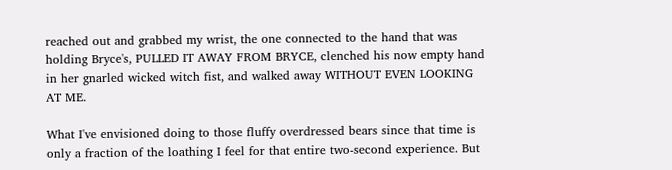reached out and grabbed my wrist, the one connected to the hand that was holding Bryce's, PULLED IT AWAY FROM BRYCE, clenched his now empty hand in her gnarled wicked witch fist, and walked away WITHOUT EVEN LOOKING AT ME.

What I've envisioned doing to those fluffy overdressed bears since that time is only a fraction of the loathing I feel for that entire two-second experience. But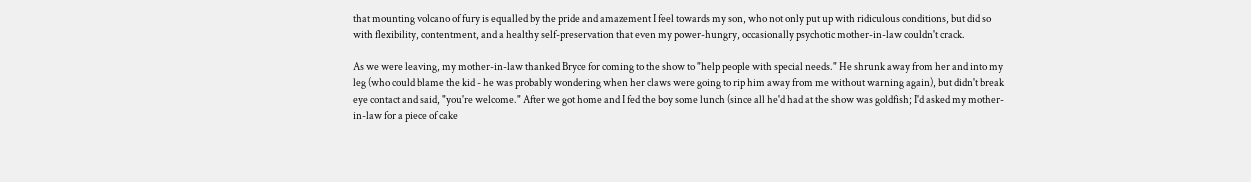that mounting volcano of fury is equalled by the pride and amazement I feel towards my son, who not only put up with ridiculous conditions, but did so with flexibility, contentment, and a healthy self-preservation that even my power-hungry, occasionally psychotic mother-in-law couldn't crack.

As we were leaving, my mother-in-law thanked Bryce for coming to the show to "help people with special needs." He shrunk away from her and into my leg (who could blame the kid - he was probably wondering when her claws were going to rip him away from me without warning again), but didn't break eye contact and said, "you're welcome." After we got home and I fed the boy some lunch (since all he'd had at the show was goldfish; I'd asked my mother-in-law for a piece of cake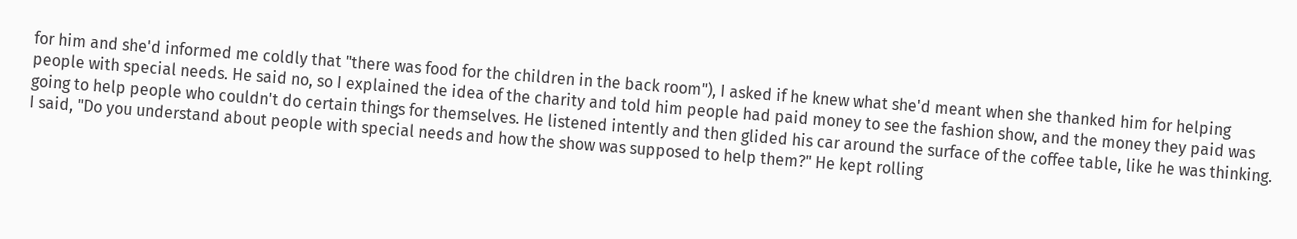for him and she'd informed me coldly that "there was food for the children in the back room"), I asked if he knew what she'd meant when she thanked him for helping people with special needs. He said no, so I explained the idea of the charity and told him people had paid money to see the fashion show, and the money they paid was going to help people who couldn't do certain things for themselves. He listened intently and then glided his car around the surface of the coffee table, like he was thinking. I said, "Do you understand about people with special needs and how the show was supposed to help them?" He kept rolling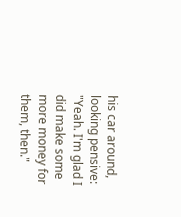his car around, looking pensive: "Yeah. I'm glad I did make some more money for them, then."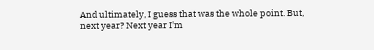And ultimately, I guess that was the whole point. But, next year? Next year I'm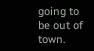going to be out of town.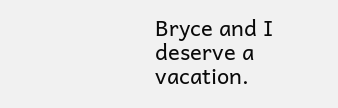Bryce and I deserve a vacation.